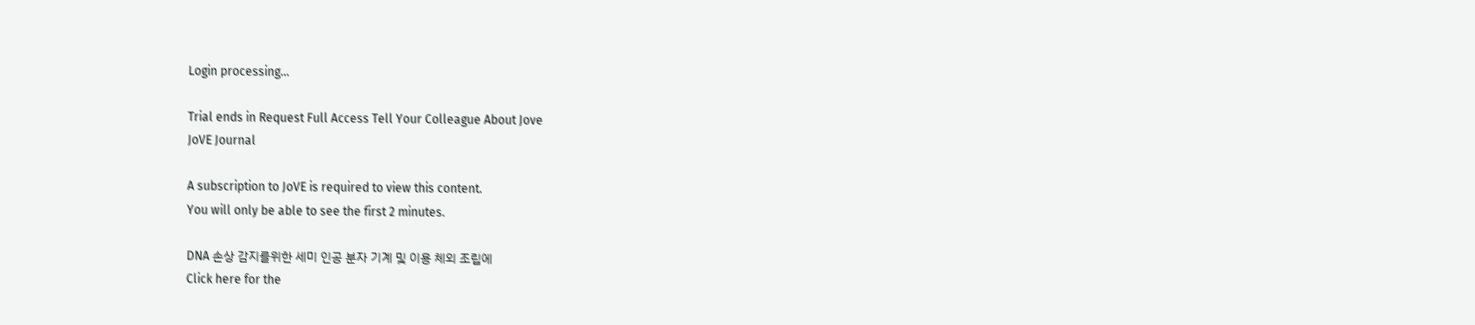Login processing...

Trial ends in Request Full Access Tell Your Colleague About Jove
JoVE Journal

A subscription to JoVE is required to view this content.
You will only be able to see the first 2 minutes.

DNA 손상 감지를위한 세미 인공 분자 기계 및 이용 체외 조립에
Click here for the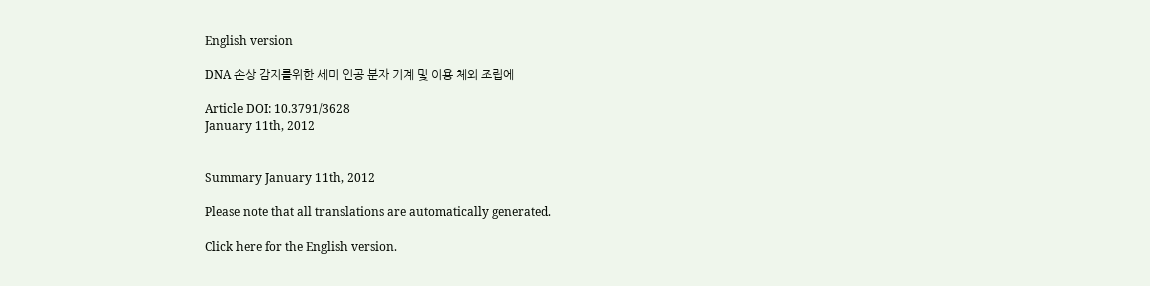English version

DNA 손상 감지를위한 세미 인공 분자 기계 및 이용 체외 조립에

Article DOI: 10.3791/3628
January 11th, 2012


Summary January 11th, 2012

Please note that all translations are automatically generated.

Click here for the English version.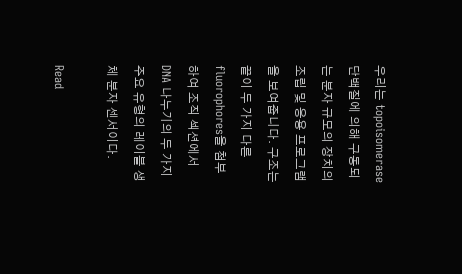우리는 topoisomerase 단백질에 의해 구동되는 분자 규모의 장치의 조립 및 응용 프로그램을 보여줍니다. 구조는 끝이 두 가지 다른 fluorophores을 첨부하여 조직 섹션에서 DNA 나누기의 두 가지 주요 유형의 레이블 생체 분자 센서이다.

Read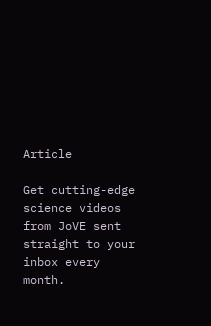Article

Get cutting-edge science videos from JoVE sent straight to your inbox every month.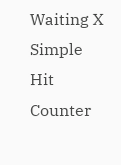Waiting X
Simple Hit Counter